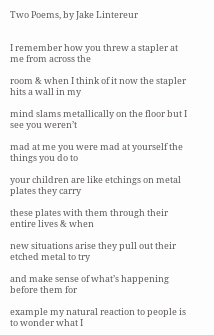Two Poems, by Jake Lintereur


I remember how you threw a stapler at me from across the

room & when I think of it now the stapler hits a wall in my

mind slams metallically on the floor but I see you weren’t

mad at me you were mad at yourself the things you do to

your children are like etchings on metal plates they carry

these plates with them through their entire lives & when

new situations arise they pull out their etched metal to try

and make sense of what’s happening before them for

example my natural reaction to people is to wonder what I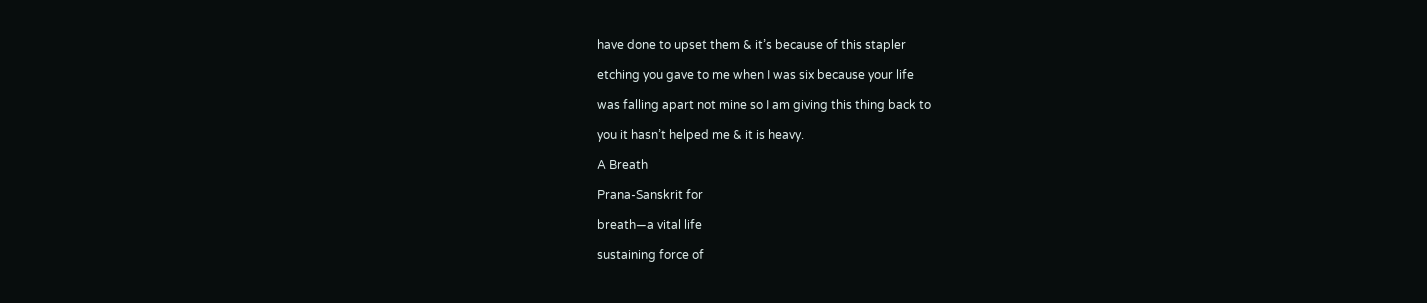have done to upset them & it’s because of this stapler

etching you gave to me when I was six because your life

was falling apart not mine so I am giving this thing back to

you it hasn’t helped me & it is heavy.

A Breath

Prana-Sanskrit for

breath—a vital life

sustaining force of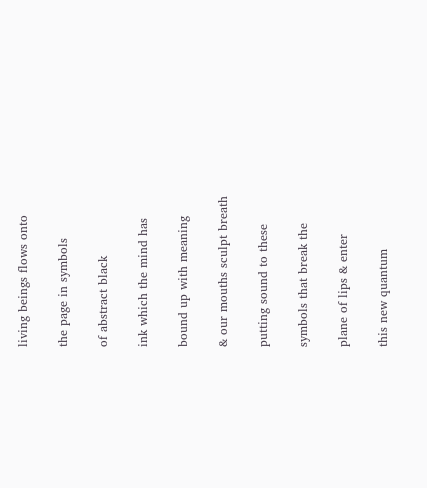living beings flows onto

the page in symbols

of abstract black

ink which the mind has

bound up with meaning

& our mouths sculpt breath

putting sound to these

symbols that break the

plane of lips & enter

this new quantum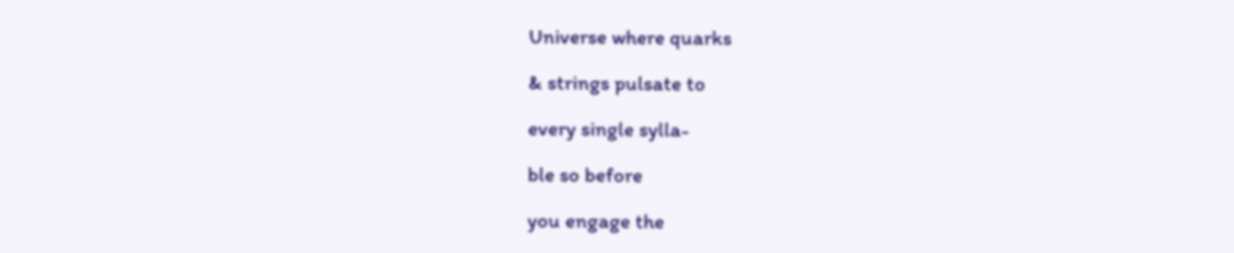Universe where quarks

& strings pulsate to

every single sylla-

ble so before

you engage the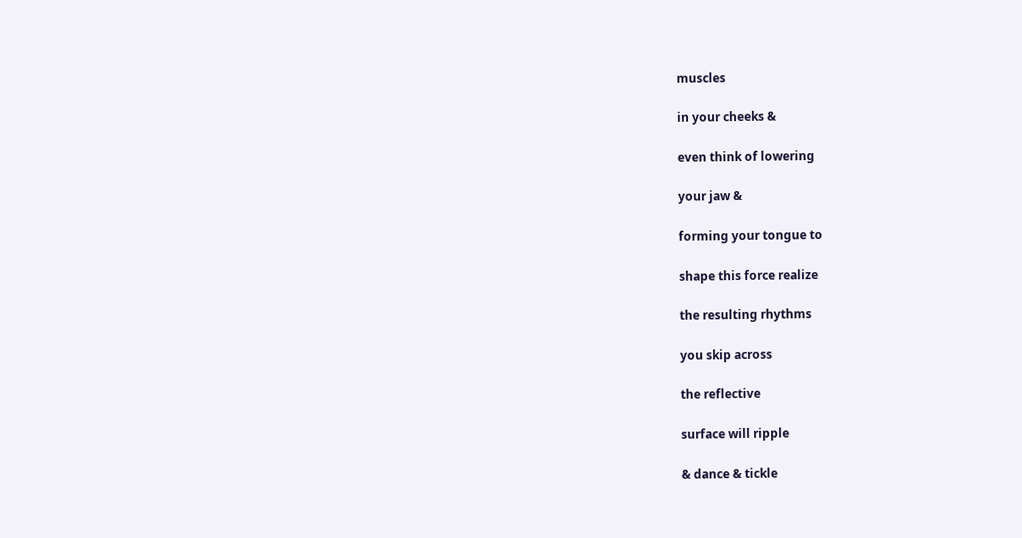muscles

in your cheeks &

even think of lowering

your jaw &

forming your tongue to

shape this force realize

the resulting rhythms

you skip across

the reflective

surface will ripple

& dance & tickle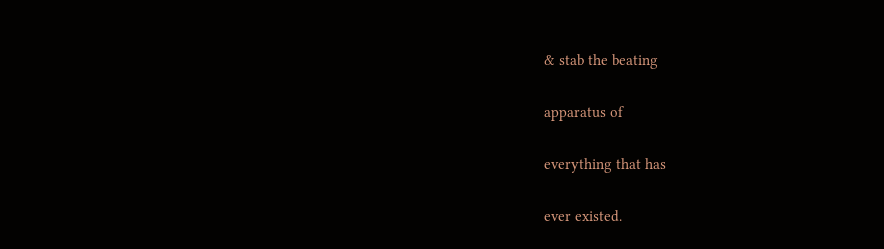& stab the beating

apparatus of

everything that has

ever existed.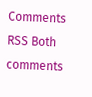Comments RSS Both comments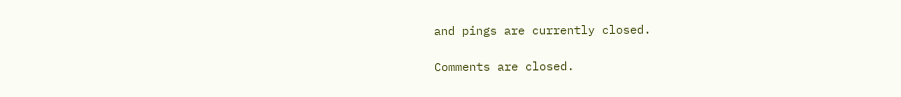and pings are currently closed.

Comments are closed.